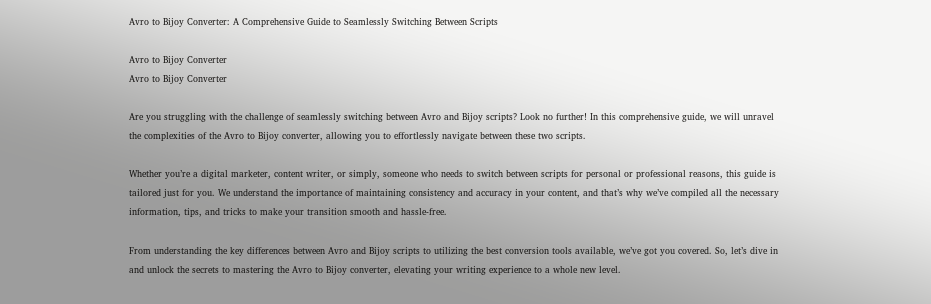Avro to Bijoy Converter: A Comprehensive Guide to Seamlessly Switching Between Scripts

Avro to Bijoy Converter
Avro to Bijoy Converter

Are you struggling with the challenge of seamlessly switching between Avro and Bijoy scripts? Look no further! In this comprehensive guide, we will unravel the complexities of the Avro to Bijoy converter, allowing you to effortlessly navigate between these two scripts.

Whether you’re a digital marketer, content writer, or simply, someone who needs to switch between scripts for personal or professional reasons, this guide is tailored just for you. We understand the importance of maintaining consistency and accuracy in your content, and that’s why we’ve compiled all the necessary information, tips, and tricks to make your transition smooth and hassle-free.

From understanding the key differences between Avro and Bijoy scripts to utilizing the best conversion tools available, we’ve got you covered. So, let’s dive in and unlock the secrets to mastering the Avro to Bijoy converter, elevating your writing experience to a whole new level.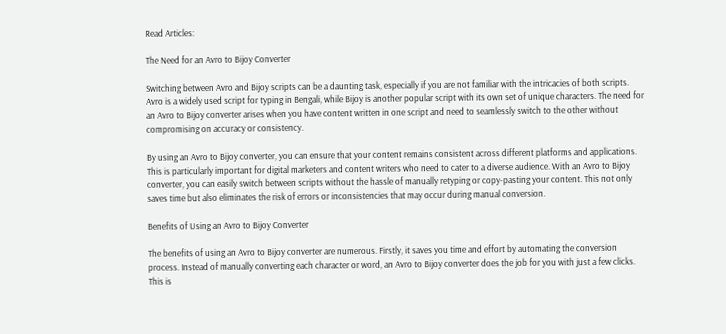Read Articles:

The Need for an Avro to Bijoy Converter

Switching between Avro and Bijoy scripts can be a daunting task, especially if you are not familiar with the intricacies of both scripts. Avro is a widely used script for typing in Bengali, while Bijoy is another popular script with its own set of unique characters. The need for an Avro to Bijoy converter arises when you have content written in one script and need to seamlessly switch to the other without compromising on accuracy or consistency.

By using an Avro to Bijoy converter, you can ensure that your content remains consistent across different platforms and applications. This is particularly important for digital marketers and content writers who need to cater to a diverse audience. With an Avro to Bijoy converter, you can easily switch between scripts without the hassle of manually retyping or copy-pasting your content. This not only saves time but also eliminates the risk of errors or inconsistencies that may occur during manual conversion.

Benefits of Using an Avro to Bijoy Converter

The benefits of using an Avro to Bijoy converter are numerous. Firstly, it saves you time and effort by automating the conversion process. Instead of manually converting each character or word, an Avro to Bijoy converter does the job for you with just a few clicks. This is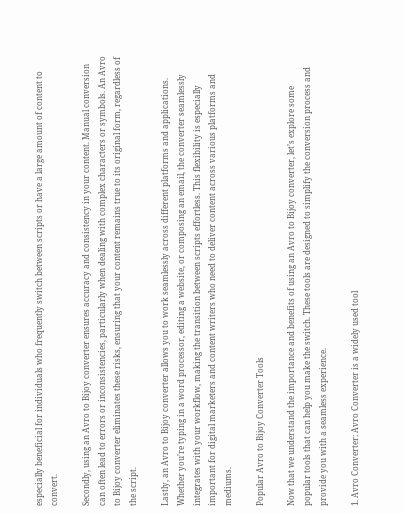especially beneficial for individuals who frequently switch between scripts or have a large amount of content to convert.

Secondly, using an Avro to Bijoy converter ensures accuracy and consistency in your content. Manual conversion can often lead to errors or inconsistencies, particularly when dealing with complex characters or symbols. An Avro to Bijoy converter eliminates these risks, ensuring that your content remains true to its original form, regardless of the script.

Lastly, an Avro to Bijoy converter allows you to work seamlessly across different platforms and applications. Whether you’re typing in a word processor, editing a website, or composing an email, the converter seamlessly integrates with your workflow, making the transition between scripts effortless. This flexibility is especially important for digital marketers and content writers who need to deliver content across various platforms and mediums.

Popular Avro to Bijoy Converter Tools

Now that we understand the importance and benefits of using an Avro to Bijoy converter, let’s explore some popular tools that can help you make the switch. These tools are designed to simplify the conversion process and provide you with a seamless experience.

1. Avro Converter: Avro Converter is a widely used tool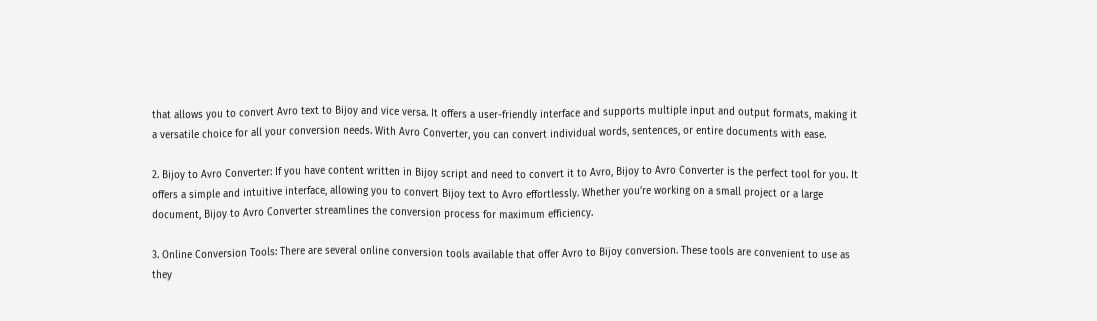that allows you to convert Avro text to Bijoy and vice versa. It offers a user-friendly interface and supports multiple input and output formats, making it a versatile choice for all your conversion needs. With Avro Converter, you can convert individual words, sentences, or entire documents with ease.

2. Bijoy to Avro Converter: If you have content written in Bijoy script and need to convert it to Avro, Bijoy to Avro Converter is the perfect tool for you. It offers a simple and intuitive interface, allowing you to convert Bijoy text to Avro effortlessly. Whether you’re working on a small project or a large document, Bijoy to Avro Converter streamlines the conversion process for maximum efficiency.

3. Online Conversion Tools: There are several online conversion tools available that offer Avro to Bijoy conversion. These tools are convenient to use as they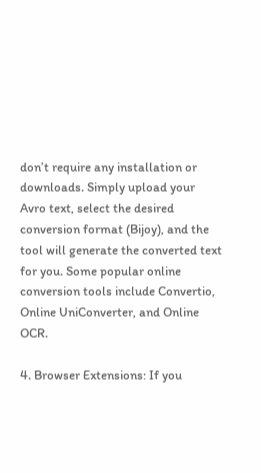don’t require any installation or downloads. Simply upload your Avro text, select the desired conversion format (Bijoy), and the tool will generate the converted text for you. Some popular online conversion tools include Convertio, Online UniConverter, and Online OCR.

4. Browser Extensions: If you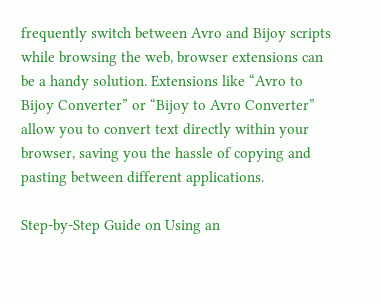frequently switch between Avro and Bijoy scripts while browsing the web, browser extensions can be a handy solution. Extensions like “Avro to Bijoy Converter” or “Bijoy to Avro Converter” allow you to convert text directly within your browser, saving you the hassle of copying and pasting between different applications.

Step-by-Step Guide on Using an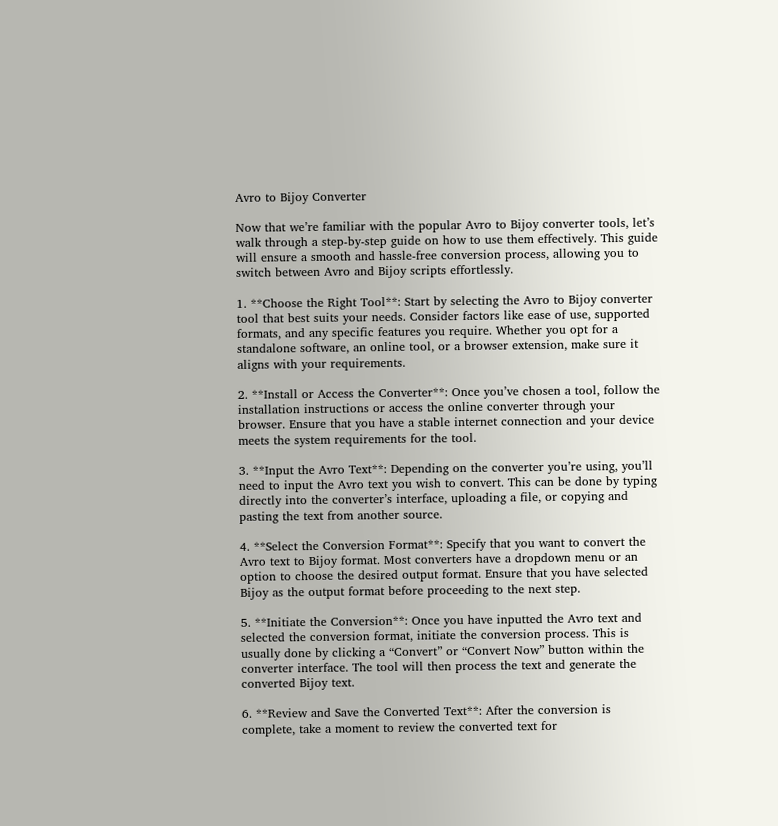Avro to Bijoy Converter

Now that we’re familiar with the popular Avro to Bijoy converter tools, let’s walk through a step-by-step guide on how to use them effectively. This guide will ensure a smooth and hassle-free conversion process, allowing you to switch between Avro and Bijoy scripts effortlessly.

1. **Choose the Right Tool**: Start by selecting the Avro to Bijoy converter tool that best suits your needs. Consider factors like ease of use, supported formats, and any specific features you require. Whether you opt for a standalone software, an online tool, or a browser extension, make sure it aligns with your requirements.

2. **Install or Access the Converter**: Once you’ve chosen a tool, follow the installation instructions or access the online converter through your browser. Ensure that you have a stable internet connection and your device meets the system requirements for the tool.

3. **Input the Avro Text**: Depending on the converter you’re using, you’ll need to input the Avro text you wish to convert. This can be done by typing directly into the converter’s interface, uploading a file, or copying and pasting the text from another source.

4. **Select the Conversion Format**: Specify that you want to convert the Avro text to Bijoy format. Most converters have a dropdown menu or an option to choose the desired output format. Ensure that you have selected Bijoy as the output format before proceeding to the next step.

5. **Initiate the Conversion**: Once you have inputted the Avro text and selected the conversion format, initiate the conversion process. This is usually done by clicking a “Convert” or “Convert Now” button within the converter interface. The tool will then process the text and generate the converted Bijoy text.

6. **Review and Save the Converted Text**: After the conversion is complete, take a moment to review the converted text for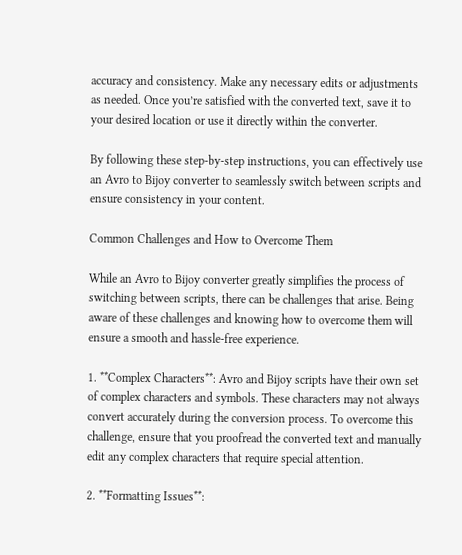accuracy and consistency. Make any necessary edits or adjustments as needed. Once you’re satisfied with the converted text, save it to your desired location or use it directly within the converter.

By following these step-by-step instructions, you can effectively use an Avro to Bijoy converter to seamlessly switch between scripts and ensure consistency in your content.

Common Challenges and How to Overcome Them

While an Avro to Bijoy converter greatly simplifies the process of switching between scripts, there can be challenges that arise. Being aware of these challenges and knowing how to overcome them will ensure a smooth and hassle-free experience.

1. **Complex Characters**: Avro and Bijoy scripts have their own set of complex characters and symbols. These characters may not always convert accurately during the conversion process. To overcome this challenge, ensure that you proofread the converted text and manually edit any complex characters that require special attention.

2. **Formatting Issues**: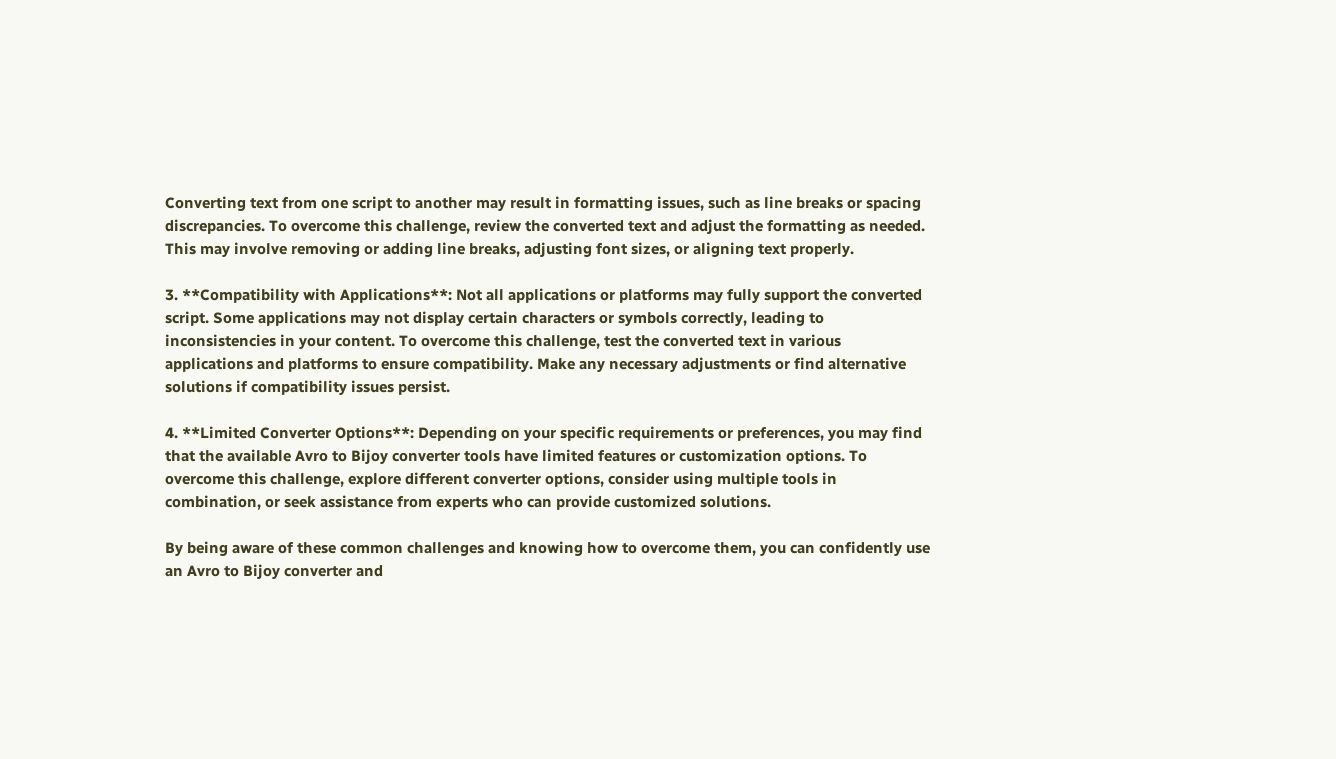Converting text from one script to another may result in formatting issues, such as line breaks or spacing discrepancies. To overcome this challenge, review the converted text and adjust the formatting as needed. This may involve removing or adding line breaks, adjusting font sizes, or aligning text properly.

3. **Compatibility with Applications**: Not all applications or platforms may fully support the converted script. Some applications may not display certain characters or symbols correctly, leading to inconsistencies in your content. To overcome this challenge, test the converted text in various applications and platforms to ensure compatibility. Make any necessary adjustments or find alternative solutions if compatibility issues persist.

4. **Limited Converter Options**: Depending on your specific requirements or preferences, you may find that the available Avro to Bijoy converter tools have limited features or customization options. To overcome this challenge, explore different converter options, consider using multiple tools in combination, or seek assistance from experts who can provide customized solutions.

By being aware of these common challenges and knowing how to overcome them, you can confidently use an Avro to Bijoy converter and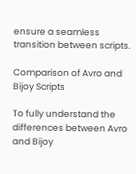ensure a seamless transition between scripts.

Comparison of Avro and Bijoy Scripts

To fully understand the differences between Avro and Bijoy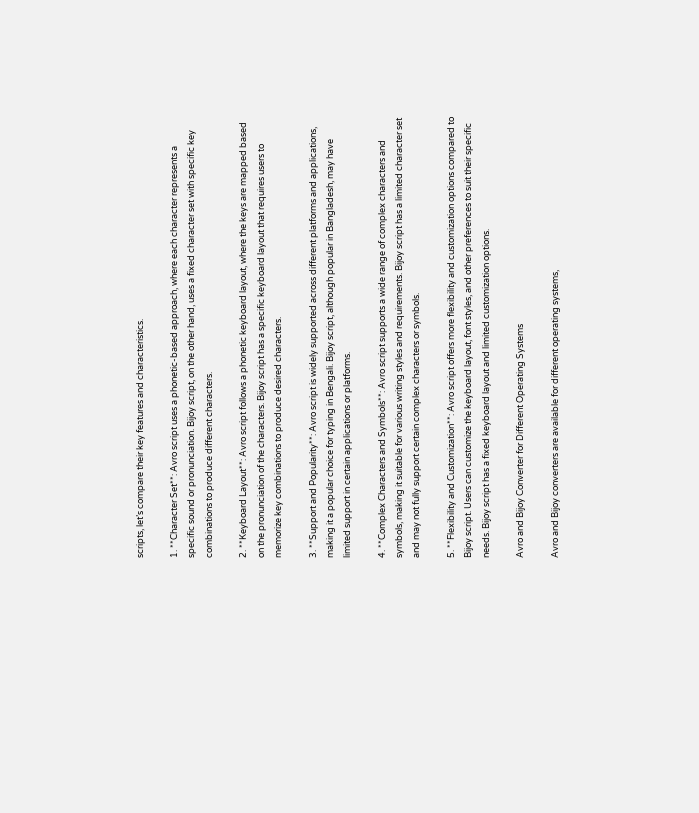scripts, let’s compare their key features and characteristics.

1. **Character Set**: Avro script uses a phonetic-based approach, where each character represents a specific sound or pronunciation. Bijoy script, on the other hand, uses a fixed character set with specific key combinations to produce different characters.

2. **Keyboard Layout**: Avro script follows a phonetic keyboard layout, where the keys are mapped based on the pronunciation of the characters. Bijoy script has a specific keyboard layout that requires users to memorize key combinations to produce desired characters.

3. **Support and Popularity**: Avro script is widely supported across different platforms and applications, making it a popular choice for typing in Bengali. Bijoy script, although popular in Bangladesh, may have limited support in certain applications or platforms.

4. **Complex Characters and Symbols**: Avro script supports a wide range of complex characters and symbols, making it suitable for various writing styles and requirements. Bijoy script has a limited character set and may not fully support certain complex characters or symbols.

5. **Flexibility and Customization**: Avro script offers more flexibility and customization options compared to Bijoy script. Users can customize the keyboard layout, font styles, and other preferences to suit their specific needs. Bijoy script has a fixed keyboard layout and limited customization options.

Avro and Bijoy Converter for Different Operating Systems

Avro and Bijoy converters are available for different operating systems,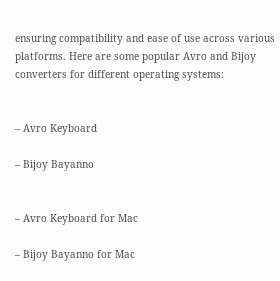ensuring compatibility and ease of use across various platforms. Here are some popular Avro and Bijoy converters for different operating systems:


– Avro Keyboard

– Bijoy Bayanno


– Avro Keyboard for Mac

– Bijoy Bayanno for Mac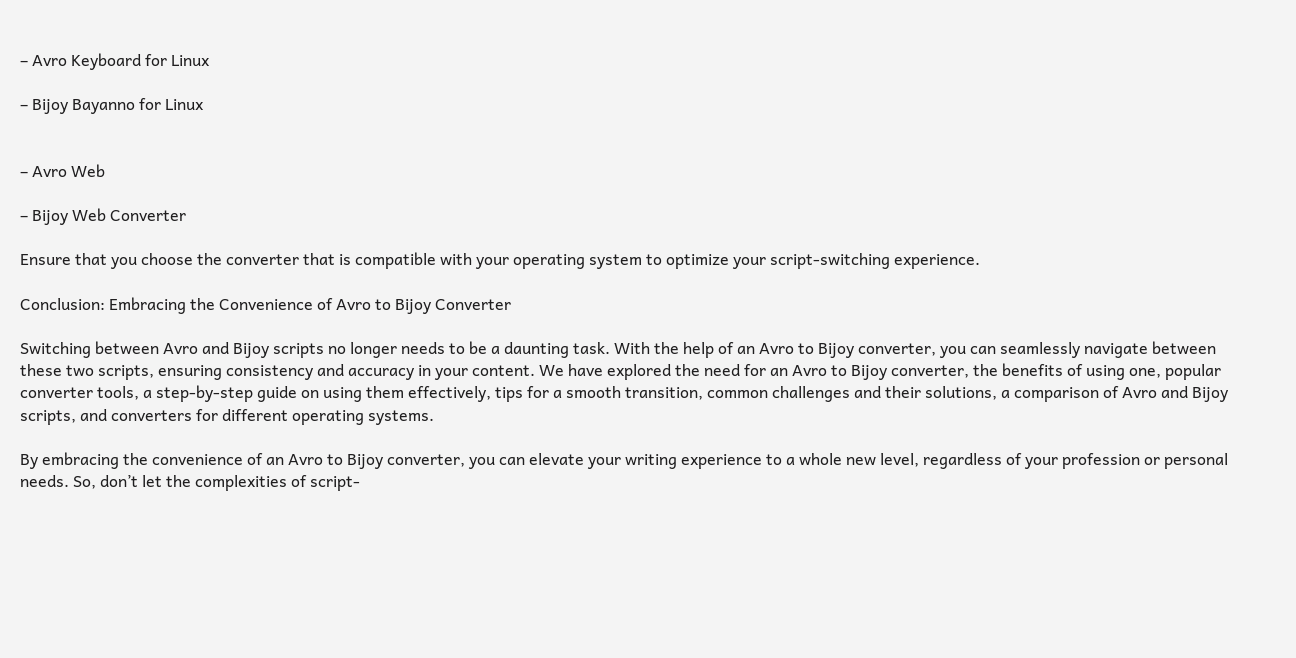– Avro Keyboard for Linux

– Bijoy Bayanno for Linux


– Avro Web

– Bijoy Web Converter

Ensure that you choose the converter that is compatible with your operating system to optimize your script-switching experience.

Conclusion: Embracing the Convenience of Avro to Bijoy Converter

Switching between Avro and Bijoy scripts no longer needs to be a daunting task. With the help of an Avro to Bijoy converter, you can seamlessly navigate between these two scripts, ensuring consistency and accuracy in your content. We have explored the need for an Avro to Bijoy converter, the benefits of using one, popular converter tools, a step-by-step guide on using them effectively, tips for a smooth transition, common challenges and their solutions, a comparison of Avro and Bijoy scripts, and converters for different operating systems.

By embracing the convenience of an Avro to Bijoy converter, you can elevate your writing experience to a whole new level, regardless of your profession or personal needs. So, don’t let the complexities of script-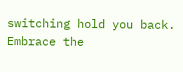switching hold you back. Embrace the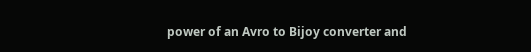power of an Avro to Bijoy converter and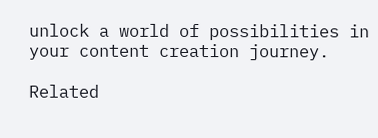unlock a world of possibilities in your content creation journey.

Related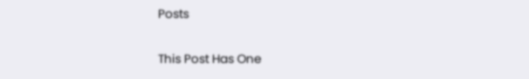Posts

This Post Has One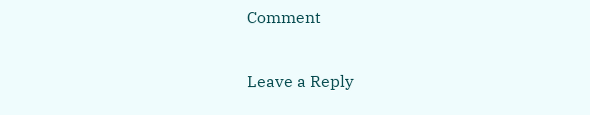Comment

Leave a Reply